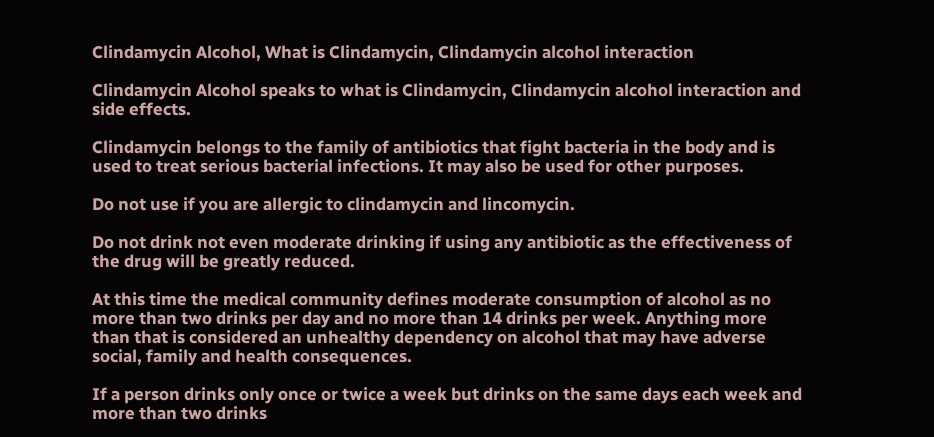Clindamycin Alcohol, What is Clindamycin, Clindamycin alcohol interaction

Clindamycin Alcohol speaks to what is Clindamycin, Clindamycin alcohol interaction and side effects.

Clindamycin belongs to the family of antibiotics that fight bacteria in the body and is used to treat serious bacterial infections. It may also be used for other purposes.

Do not use if you are allergic to clindamycin and lincomycin.

Do not drink not even moderate drinking if using any antibiotic as the effectiveness of the drug will be greatly reduced.

At this time the medical community defines moderate consumption of alcohol as no more than two drinks per day and no more than 14 drinks per week. Anything more than that is considered an unhealthy dependency on alcohol that may have adverse social, family and health consequences.

If a person drinks only once or twice a week but drinks on the same days each week and more than two drinks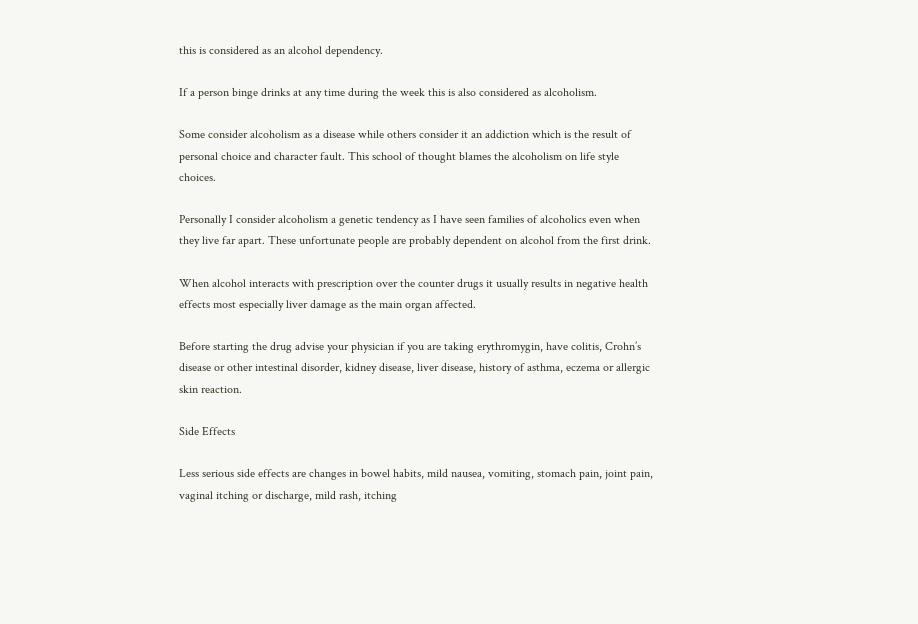this is considered as an alcohol dependency.

If a person binge drinks at any time during the week this is also considered as alcoholism.

Some consider alcoholism as a disease while others consider it an addiction which is the result of personal choice and character fault. This school of thought blames the alcoholism on life style choices.

Personally I consider alcoholism a genetic tendency as I have seen families of alcoholics even when they live far apart. These unfortunate people are probably dependent on alcohol from the first drink.

When alcohol interacts with prescription over the counter drugs it usually results in negative health effects most especially liver damage as the main organ affected.

Before starting the drug advise your physician if you are taking erythromygin, have colitis, Crohn’s disease or other intestinal disorder, kidney disease, liver disease, history of asthma, eczema or allergic skin reaction.

Side Effects

Less serious side effects are changes in bowel habits, mild nausea, vomiting, stomach pain, joint pain, vaginal itching or discharge, mild rash, itching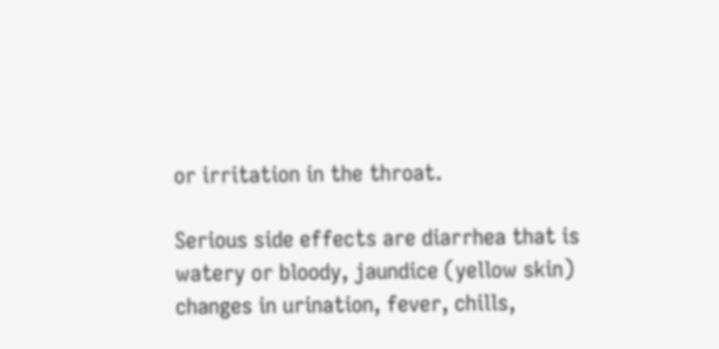or irritation in the throat.

Serious side effects are diarrhea that is watery or bloody, jaundice (yellow skin) changes in urination, fever, chills,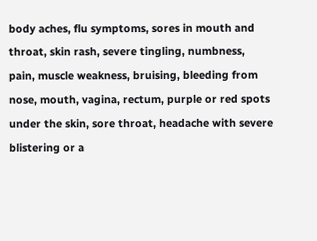body aches, flu symptoms, sores in mouth and throat, skin rash, severe tingling, numbness, pain, muscle weakness, bruising, bleeding from nose, mouth, vagina, rectum, purple or red spots under the skin, sore throat, headache with severe blistering or a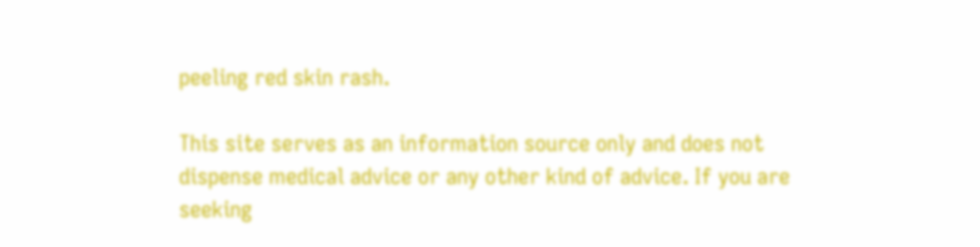peeling red skin rash.

This site serves as an information source only and does not dispense medical advice or any other kind of advice. If you are seeking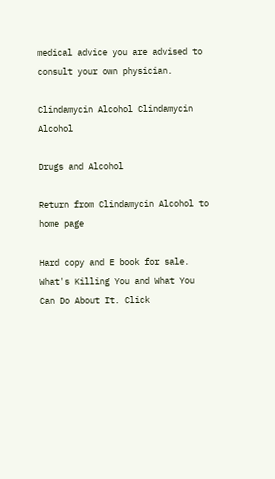medical advice you are advised to consult your own physician.

Clindamycin Alcohol Clindamycin Alcohol

Drugs and Alcohol

Return from Clindamycin Alcohol to home page

Hard copy and E book for sale. What's Killing You and What You Can Do About It. Click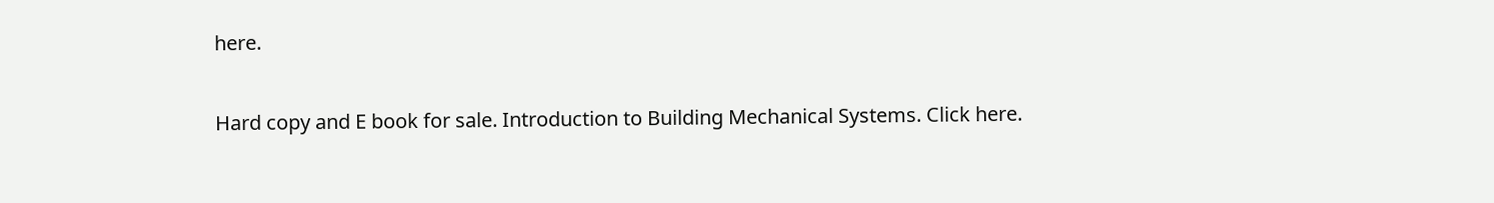here.

Hard copy and E book for sale. Introduction to Building Mechanical Systems. Click here.